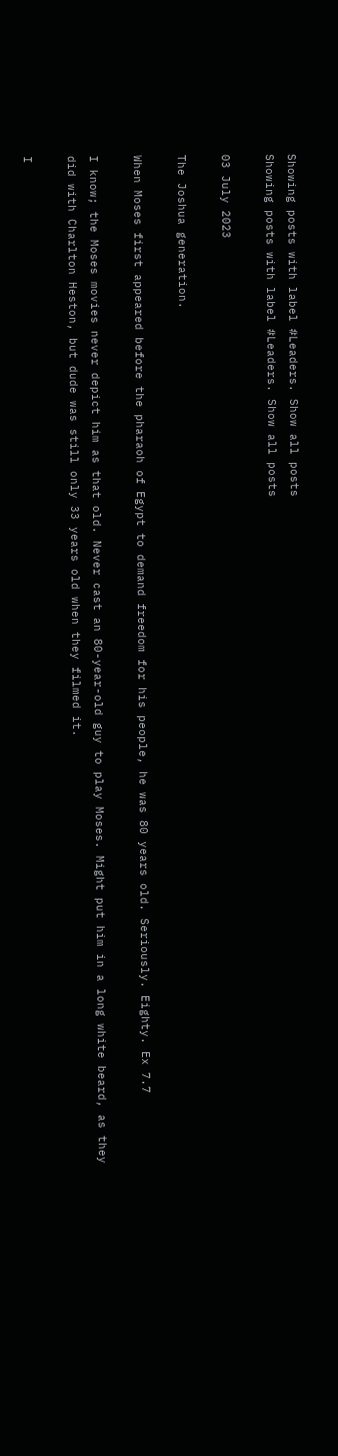Showing posts with label #Leaders. Show all posts
Showing posts with label #Leaders. Show all posts

03 July 2023

The Joshua generation.

When Moses first appeared before the pharaoh of Egypt to demand freedom for his people, he was 80 years old. Seriously. Eighty. Ex 7.7

I know; the Moses movies never depict him as that old. Never cast an 80-year-old guy to play Moses. Might put him in a long white beard, as they did with Charlton Heston, but dude was still only 33 years old when they filmed it.

I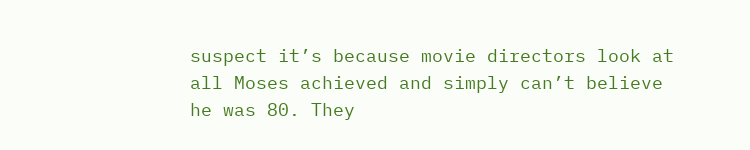suspect it’s because movie directors look at all Moses achieved and simply can’t believe he was 80. They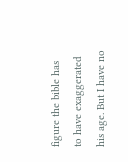figure the bible has to have exaggerated his age. But I have no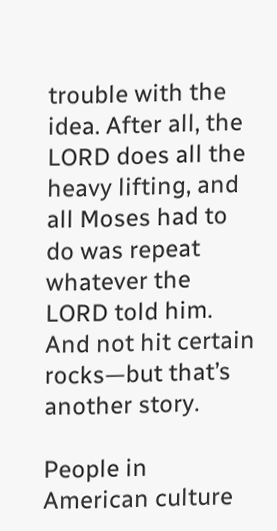trouble with the idea. After all, the LORD does all the heavy lifting, and all Moses had to do was repeat whatever the LORD told him. And not hit certain rocks—but that’s another story.

People in American culture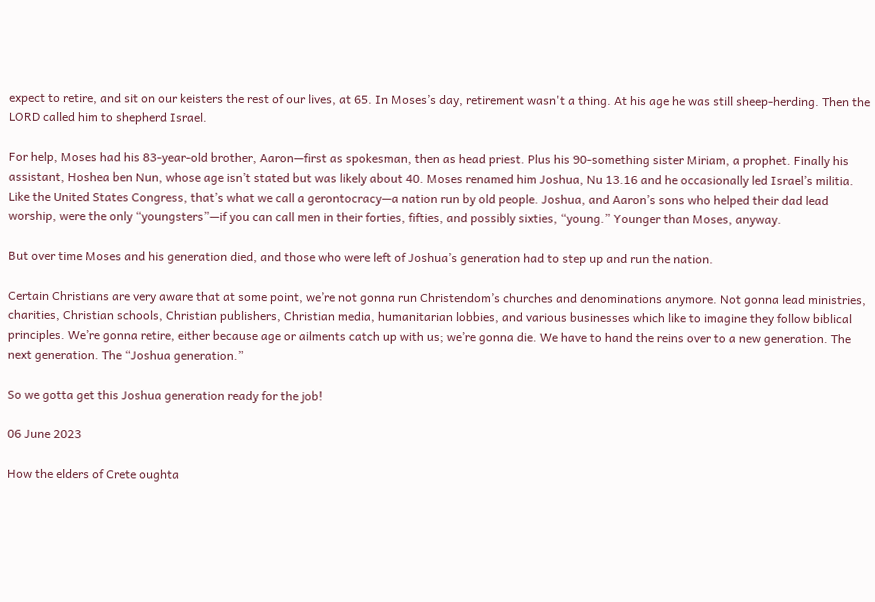expect to retire, and sit on our keisters the rest of our lives, at 65. In Moses’s day, retirement wasn't a thing. At his age he was still sheep-herding. Then the LORD called him to shepherd Israel.

For help, Moses had his 83-year-old brother, Aaron—first as spokesman, then as head priest. Plus his 90-something sister Miriam, a prophet. Finally his assistant, Hoshea ben Nun, whose age isn’t stated but was likely about 40. Moses renamed him Joshua, Nu 13.16 and he occasionally led Israel’s militia. Like the United States Congress, that’s what we call a gerontocracy—a nation run by old people. Joshua, and Aaron’s sons who helped their dad lead worship, were the only “youngsters”—if you can call men in their forties, fifties, and possibly sixties, “young.” Younger than Moses, anyway.

But over time Moses and his generation died, and those who were left of Joshua’s generation had to step up and run the nation.

Certain Christians are very aware that at some point, we’re not gonna run Christendom’s churches and denominations anymore. Not gonna lead ministries, charities, Christian schools, Christian publishers, Christian media, humanitarian lobbies, and various businesses which like to imagine they follow biblical principles. We’re gonna retire, either because age or ailments catch up with us; we’re gonna die. We have to hand the reins over to a new generation. The next generation. The “Joshua generation.”

So we gotta get this Joshua generation ready for the job!

06 June 2023

How the elders of Crete oughta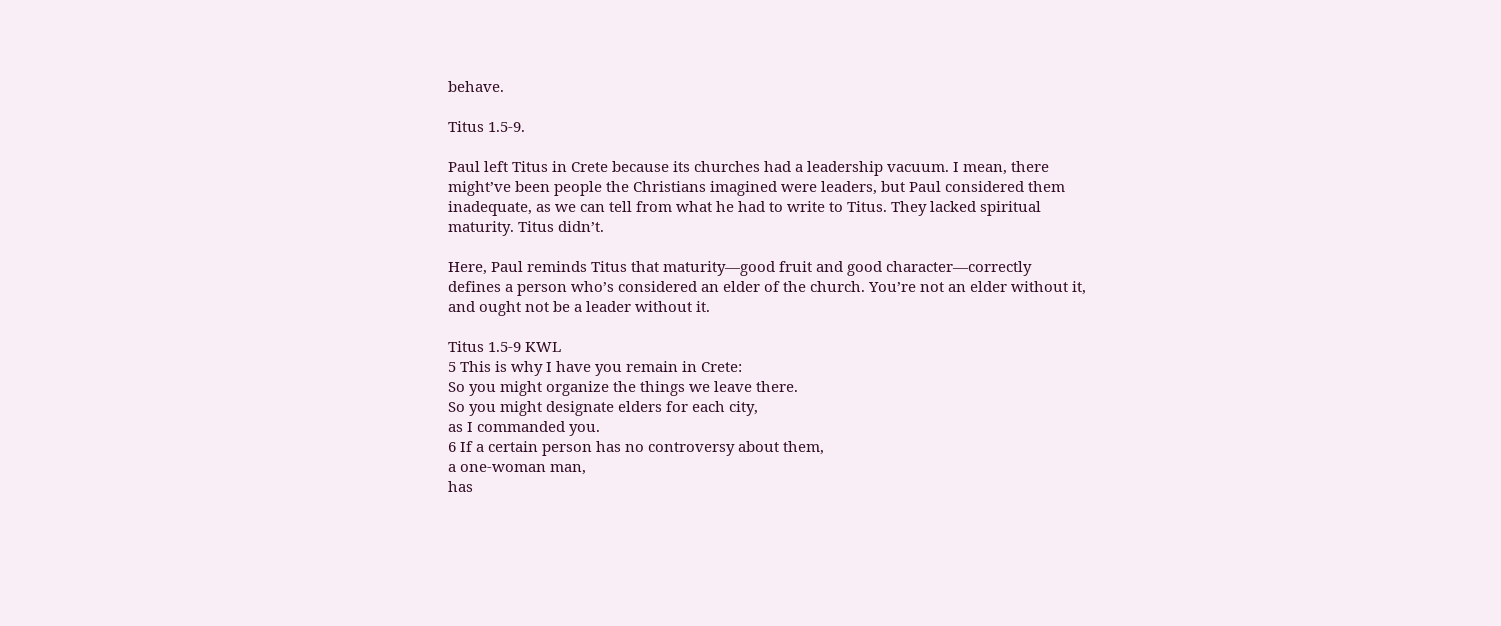behave.

Titus 1.5-9.

Paul left Titus in Crete because its churches had a leadership vacuum. I mean, there might’ve been people the Christians imagined were leaders, but Paul considered them inadequate, as we can tell from what he had to write to Titus. They lacked spiritual maturity. Titus didn’t.

Here, Paul reminds Titus that maturity—good fruit and good character—correctly defines a person who’s considered an elder of the church. You’re not an elder without it, and ought not be a leader without it.

Titus 1.5-9 KWL
5 This is why I have you remain in Crete:
So you might organize the things we leave there.
So you might designate elders for each city,
as I commanded you.
6 If a certain person has no controversy about them,
a one-woman man,
has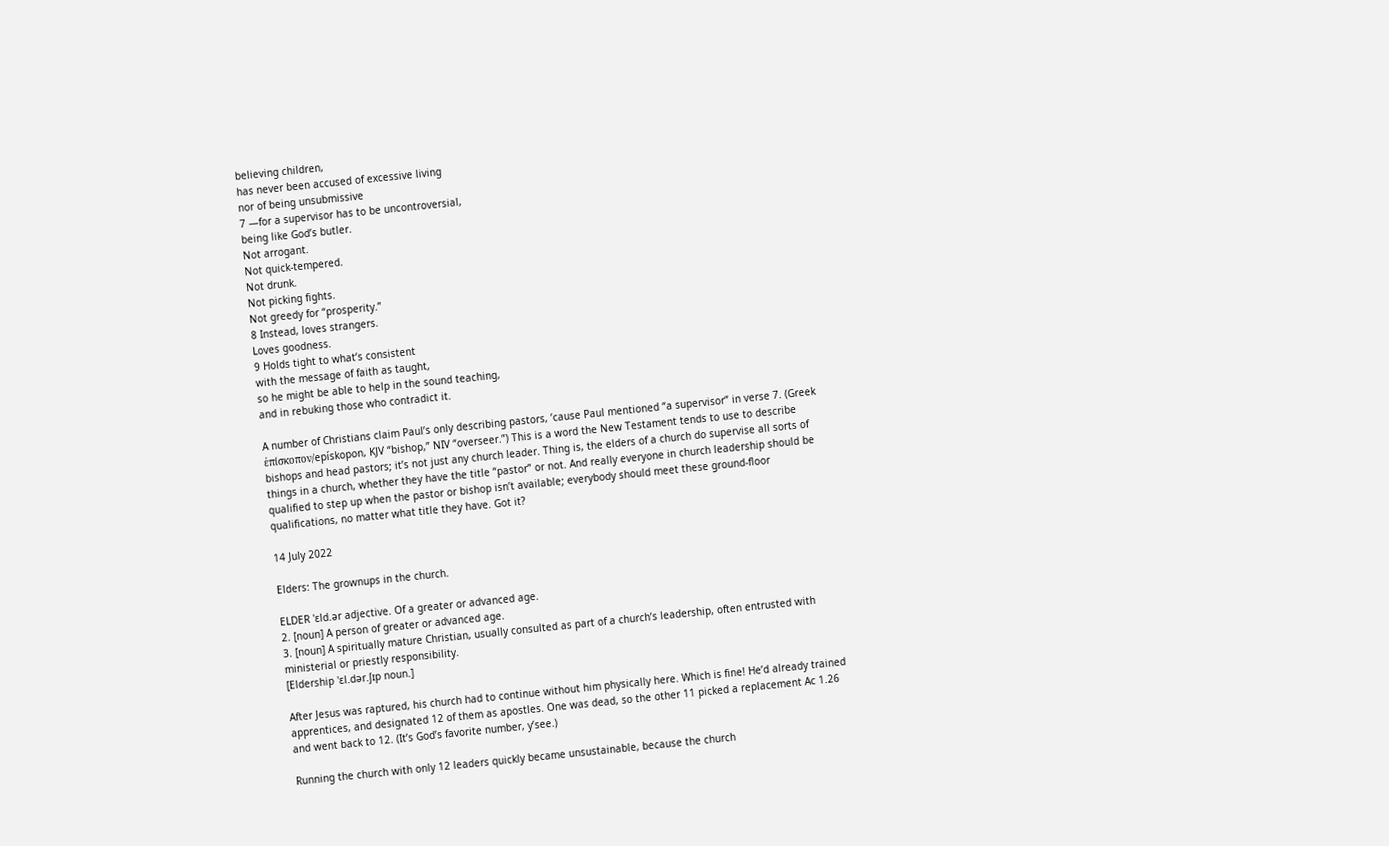believing children,
has never been accused of excessive living
nor of being unsubmissive
7 —for a supervisor has to be uncontroversial,
being like God’s butler.
Not arrogant.
Not quick-tempered.
Not drunk.
Not picking fights.
Not greedy for “prosperity.”
8 Instead, loves strangers.
Loves goodness.
9 Holds tight to what’s consistent
with the message of faith as taught,
so he might be able to help in the sound teaching,
and in rebuking those who contradict it.

A number of Christians claim Paul’s only describing pastors, ’cause Paul mentioned “a supervisor” in verse 7. (Greek ἐπίσκοπον/epískopon, KJV “bishop,” NIV “overseer.”) This is a word the New Testament tends to use to describe bishops and head pastors; it’s not just any church leader. Thing is, the elders of a church do supervise all sorts of things in a church, whether they have the title “pastor” or not. And really everyone in church leadership should be qualified to step up when the pastor or bishop isn’t available; everybody should meet these ground-floor qualifications, no matter what title they have. Got it?

14 July 2022

Elders: The grownups in the church.

ELDER 'ɛld.ər adjective. Of a greater or advanced age.
2. [noun] A person of greater or advanced age.
3. [noun] A spiritually mature Christian, usually consulted as part of a church’s leadership, often entrusted with ministerial or priestly responsibility.
[Eldership 'ɛl.dər.ʃɪp noun.]

After Jesus was raptured, his church had to continue without him physically here. Which is fine! He’d already trained apprentices, and designated 12 of them as apostles. One was dead, so the other 11 picked a replacement Ac 1.26 and went back to 12. (It’s God’s favorite number, y’see.)

Running the church with only 12 leaders quickly became unsustainable, because the church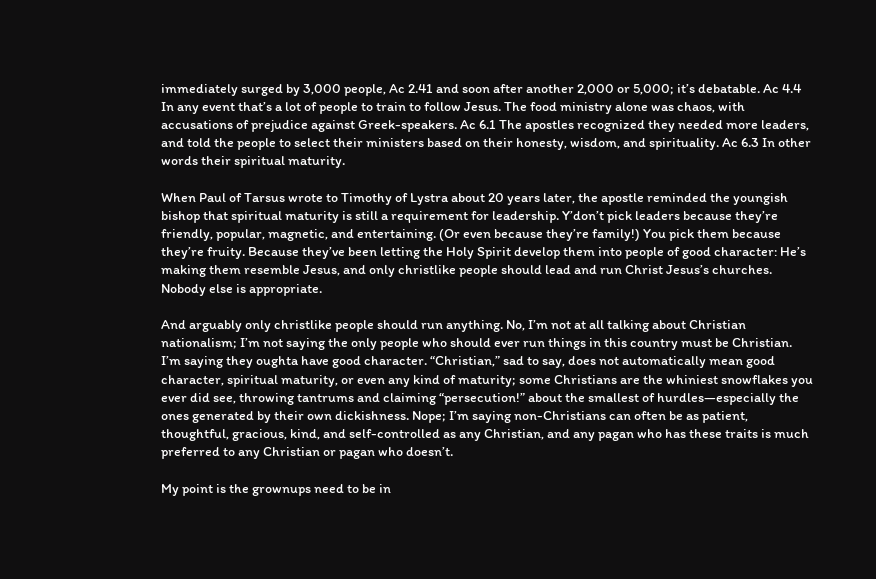immediately surged by 3,000 people, Ac 2.41 and soon after another 2,000 or 5,000; it’s debatable. Ac 4.4 In any event that’s a lot of people to train to follow Jesus. The food ministry alone was chaos, with accusations of prejudice against Greek-speakers. Ac 6.1 The apostles recognized they needed more leaders, and told the people to select their ministers based on their honesty, wisdom, and spirituality. Ac 6.3 In other words their spiritual maturity.

When Paul of Tarsus wrote to Timothy of Lystra about 20 years later, the apostle reminded the youngish bishop that spiritual maturity is still a requirement for leadership. Y’don’t pick leaders because they’re friendly, popular, magnetic, and entertaining. (Or even because they’re family!) You pick them because they’re fruity. Because they’ve been letting the Holy Spirit develop them into people of good character: He’s making them resemble Jesus, and only christlike people should lead and run Christ Jesus’s churches. Nobody else is appropriate.

And arguably only christlike people should run anything. No, I’m not at all talking about Christian nationalism; I’m not saying the only people who should ever run things in this country must be Christian. I’m saying they oughta have good character. “Christian,” sad to say, does not automatically mean good character, spiritual maturity, or even any kind of maturity; some Christians are the whiniest snowflakes you ever did see, throwing tantrums and claiming “persecution!” about the smallest of hurdles—especially the ones generated by their own dickishness. Nope; I’m saying non-Christians can often be as patient, thoughtful, gracious, kind, and self-controlled as any Christian, and any pagan who has these traits is much preferred to any Christian or pagan who doesn’t.

My point is the grownups need to be in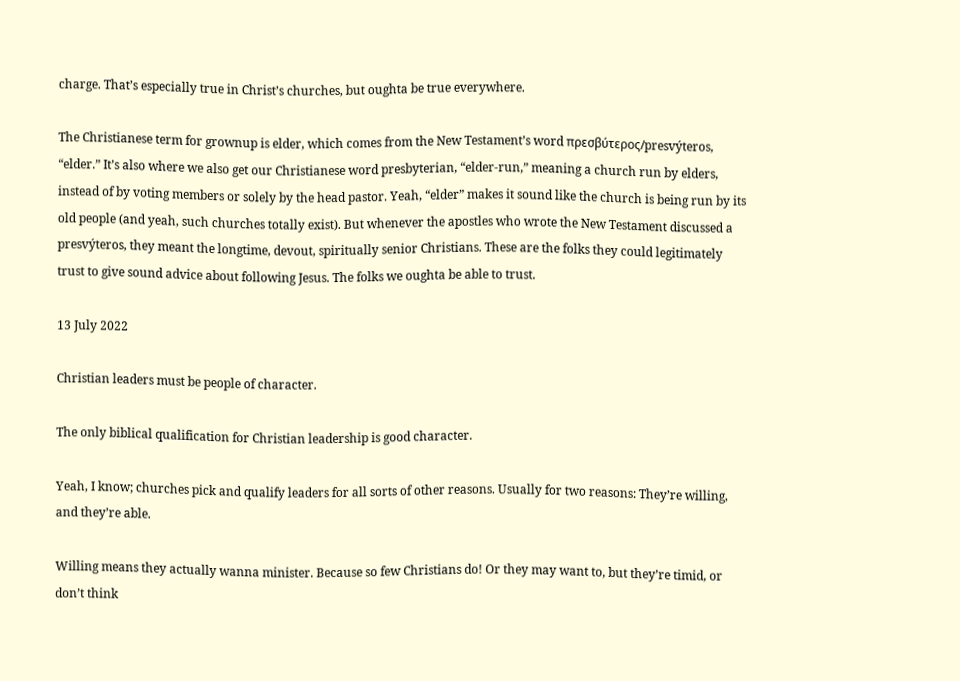charge. That’s especially true in Christ’s churches, but oughta be true everywhere.

The Christianese term for grownup is elder, which comes from the New Testament’s word πρεσβύτερος/presvýteros, “elder.” It’s also where we also get our Christianese word presbyterian, “elder-run,” meaning a church run by elders, instead of by voting members or solely by the head pastor. Yeah, “elder” makes it sound like the church is being run by its old people (and yeah, such churches totally exist). But whenever the apostles who wrote the New Testament discussed a presvýteros, they meant the longtime, devout, spiritually senior Christians. These are the folks they could legitimately trust to give sound advice about following Jesus. The folks we oughta be able to trust.

13 July 2022

Christian leaders must be people of character.

The only biblical qualification for Christian leadership is good character.

Yeah, I know; churches pick and qualify leaders for all sorts of other reasons. Usually for two reasons: They’re willing, and they’re able.

Willing means they actually wanna minister. Because so few Christians do! Or they may want to, but they’re timid, or don’t think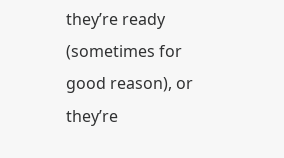they’re ready (sometimes for good reason), or they’re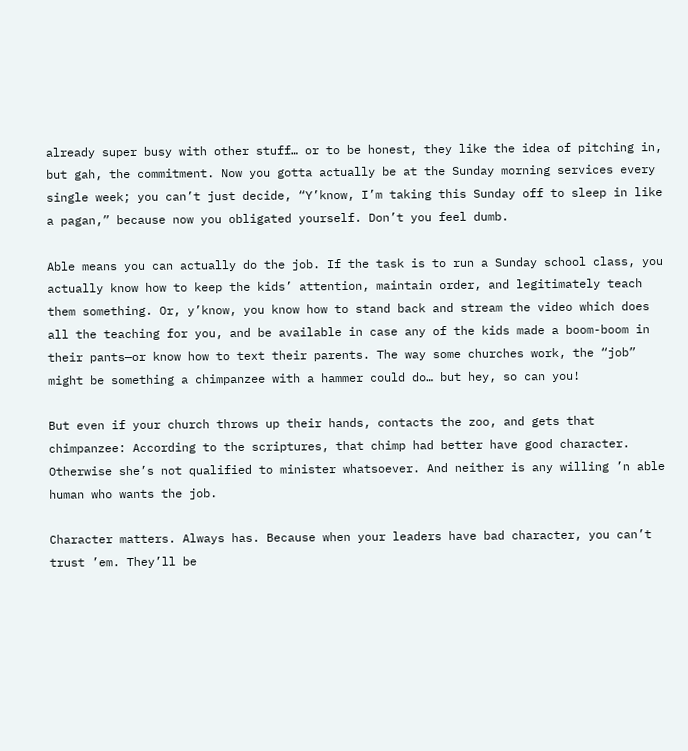already super busy with other stuff… or to be honest, they like the idea of pitching in, but gah, the commitment. Now you gotta actually be at the Sunday morning services every single week; you can’t just decide, “Y’know, I’m taking this Sunday off to sleep in like a pagan,” because now you obligated yourself. Don’t you feel dumb.

Able means you can actually do the job. If the task is to run a Sunday school class, you actually know how to keep the kids’ attention, maintain order, and legitimately teach them something. Or, y’know, you know how to stand back and stream the video which does all the teaching for you, and be available in case any of the kids made a boom-boom in their pants—or know how to text their parents. The way some churches work, the “job” might be something a chimpanzee with a hammer could do… but hey, so can you!

But even if your church throws up their hands, contacts the zoo, and gets that chimpanzee: According to the scriptures, that chimp had better have good character. Otherwise she’s not qualified to minister whatsoever. And neither is any willing ’n able human who wants the job.

Character matters. Always has. Because when your leaders have bad character, you can’t trust ’em. They’ll be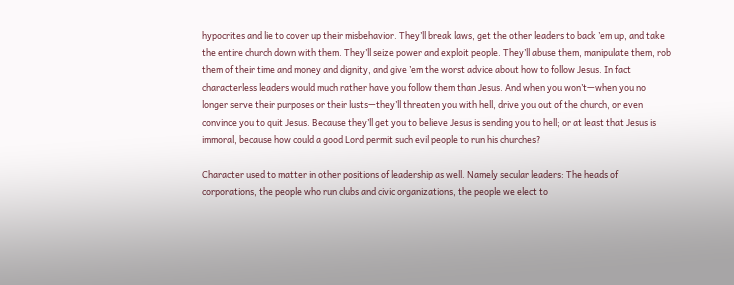hypocrites and lie to cover up their misbehavior. They’ll break laws, get the other leaders to back ’em up, and take the entire church down with them. They’ll seize power and exploit people. They’ll abuse them, manipulate them, rob them of their time and money and dignity, and give ’em the worst advice about how to follow Jesus. In fact characterless leaders would much rather have you follow them than Jesus. And when you won’t—when you no longer serve their purposes or their lusts—they’ll threaten you with hell, drive you out of the church, or even convince you to quit Jesus. Because they’ll get you to believe Jesus is sending you to hell; or at least that Jesus is immoral, because how could a good Lord permit such evil people to run his churches?

Character used to matter in other positions of leadership as well. Namely secular leaders: The heads of corporations, the people who run clubs and civic organizations, the people we elect to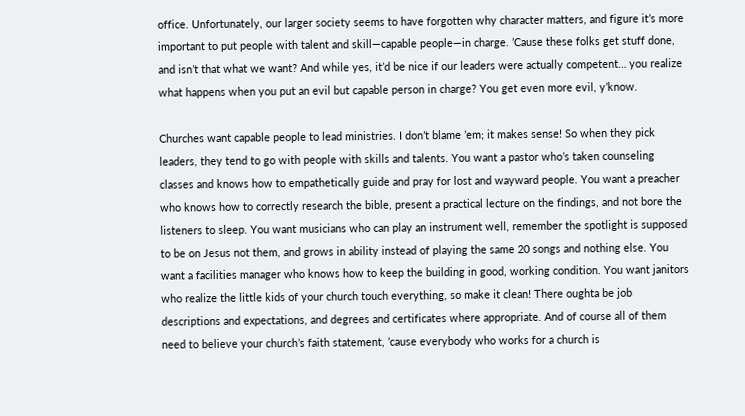office. Unfortunately, our larger society seems to have forgotten why character matters, and figure it’s more important to put people with talent and skill—capable people—in charge. ’Cause these folks get stuff done, and isn’t that what we want? And while yes, it’d be nice if our leaders were actually competent… you realize what happens when you put an evil but capable person in charge? You get even more evil, y’know.

Churches want capable people to lead ministries. I don’t blame ’em; it makes sense! So when they pick leaders, they tend to go with people with skills and talents. You want a pastor who’s taken counseling classes and knows how to empathetically guide and pray for lost and wayward people. You want a preacher who knows how to correctly research the bible, present a practical lecture on the findings, and not bore the listeners to sleep. You want musicians who can play an instrument well, remember the spotlight is supposed to be on Jesus not them, and grows in ability instead of playing the same 20 songs and nothing else. You want a facilities manager who knows how to keep the building in good, working condition. You want janitors who realize the little kids of your church touch everything, so make it clean! There oughta be job descriptions and expectations, and degrees and certificates where appropriate. And of course all of them need to believe your church’s faith statement, ’cause everybody who works for a church is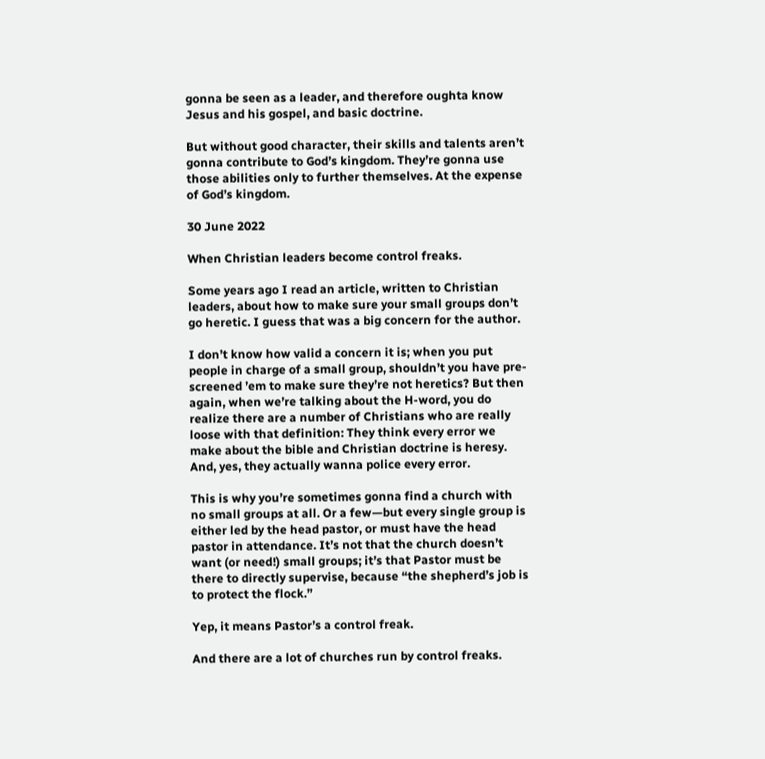gonna be seen as a leader, and therefore oughta know Jesus and his gospel, and basic doctrine.

But without good character, their skills and talents aren’t gonna contribute to God’s kingdom. They’re gonna use those abilities only to further themselves. At the expense of God’s kingdom.

30 June 2022

When Christian leaders become control freaks.

Some years ago I read an article, written to Christian leaders, about how to make sure your small groups don’t go heretic. I guess that was a big concern for the author.

I don’t know how valid a concern it is; when you put people in charge of a small group, shouldn’t you have pre-screened ’em to make sure they’re not heretics? But then again, when we’re talking about the H-word, you do realize there are a number of Christians who are really loose with that definition: They think every error we make about the bible and Christian doctrine is heresy. And, yes, they actually wanna police every error.

This is why you’re sometimes gonna find a church with no small groups at all. Or a few—but every single group is either led by the head pastor, or must have the head pastor in attendance. It’s not that the church doesn’t want (or need!) small groups; it’s that Pastor must be there to directly supervise, because “the shepherd’s job is to protect the flock.”

Yep, it means Pastor’s a control freak.

And there are a lot of churches run by control freaks.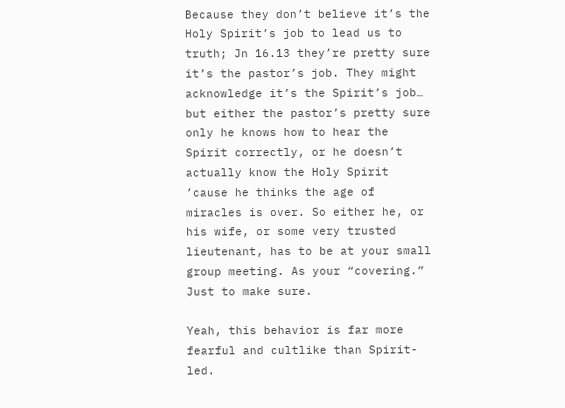Because they don’t believe it’s the Holy Spirit’s job to lead us to truth; Jn 16.13 they’re pretty sure it’s the pastor’s job. They might acknowledge it’s the Spirit’s job… but either the pastor’s pretty sure only he knows how to hear the Spirit correctly, or he doesn’t actually know the Holy Spirit ’cause he thinks the age of miracles is over. So either he, or his wife, or some very trusted lieutenant, has to be at your small group meeting. As your “covering.” Just to make sure.

Yeah, this behavior is far more fearful and cultlike than Spirit-led.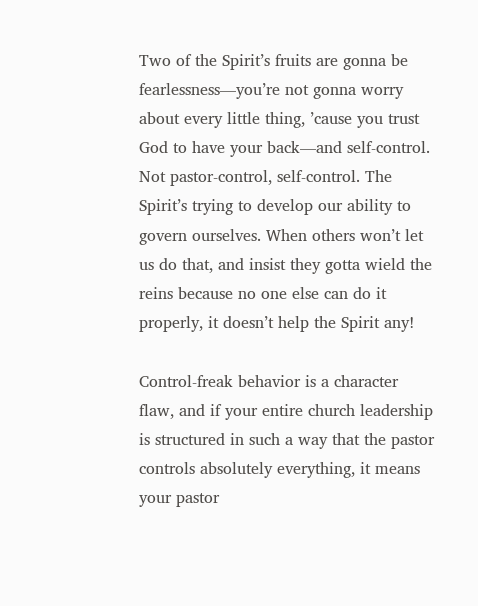Two of the Spirit’s fruits are gonna be fearlessness—you’re not gonna worry about every little thing, ’cause you trust God to have your back—and self-control. Not pastor-control, self-control. The Spirit’s trying to develop our ability to govern ourselves. When others won’t let us do that, and insist they gotta wield the reins because no one else can do it properly, it doesn’t help the Spirit any!

Control-freak behavior is a character flaw, and if your entire church leadership is structured in such a way that the pastor controls absolutely everything, it means your pastor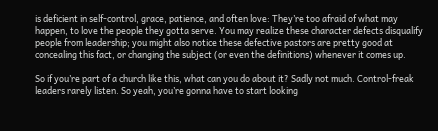is deficient in self-control, grace, patience, and often love: They’re too afraid of what may happen, to love the people they gotta serve. You may realize these character defects disqualify people from leadership; you might also notice these defective pastors are pretty good at concealing this fact, or changing the subject (or even the definitions) whenever it comes up.

So if you’re part of a church like this, what can you do about it? Sadly not much. Control-freak leaders rarely listen. So yeah, you’re gonna have to start looking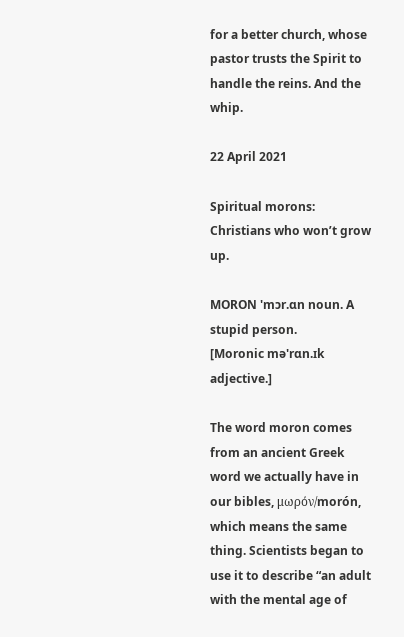for a better church, whose pastor trusts the Spirit to handle the reins. And the whip.

22 April 2021

Spiritual morons: Christians who won’t grow up.

MORON 'mɔr.ɑn noun. A stupid person.
[Moronic mə'rɑn.ɪk adjective.]

The word moron comes from an ancient Greek word we actually have in our bibles, μωρόν/morón, which means the same thing. Scientists began to use it to describe “an adult with the mental age of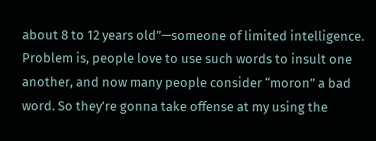about 8 to 12 years old”—someone of limited intelligence. Problem is, people love to use such words to insult one another, and now many people consider “moron” a bad word. So they’re gonna take offense at my using the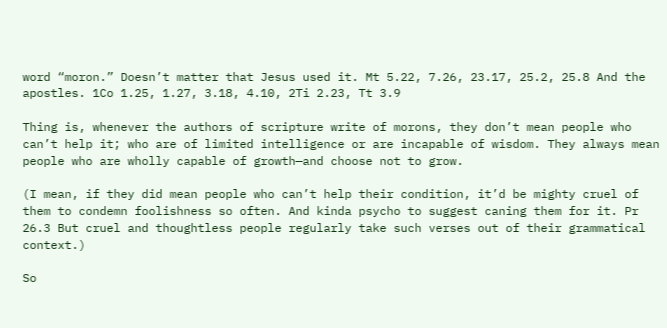word “moron.” Doesn’t matter that Jesus used it. Mt 5.22, 7.26, 23.17, 25.2, 25.8 And the apostles. 1Co 1.25, 1.27, 3.18, 4.10, 2Ti 2.23, Tt 3.9

Thing is, whenever the authors of scripture write of morons, they don’t mean people who can’t help it; who are of limited intelligence or are incapable of wisdom. They always mean people who are wholly capable of growth—and choose not to grow.

(I mean, if they did mean people who can’t help their condition, it’d be mighty cruel of them to condemn foolishness so often. And kinda psycho to suggest caning them for it. Pr 26.3 But cruel and thoughtless people regularly take such verses out of their grammatical context.)

So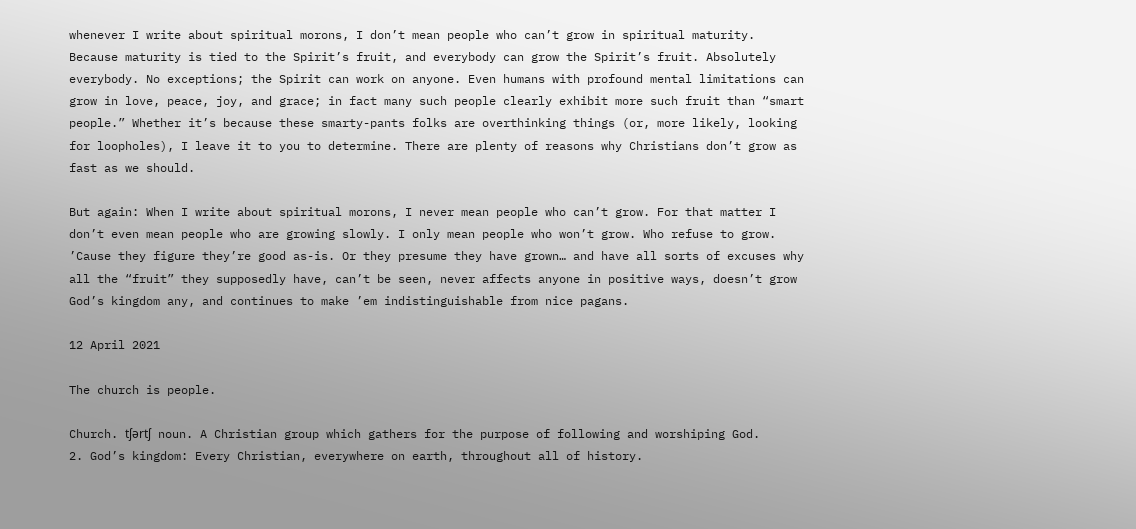whenever I write about spiritual morons, I don’t mean people who can’t grow in spiritual maturity. Because maturity is tied to the Spirit’s fruit, and everybody can grow the Spirit’s fruit. Absolutely everybody. No exceptions; the Spirit can work on anyone. Even humans with profound mental limitations can grow in love, peace, joy, and grace; in fact many such people clearly exhibit more such fruit than “smart people.” Whether it’s because these smarty-pants folks are overthinking things (or, more likely, looking for loopholes), I leave it to you to determine. There are plenty of reasons why Christians don’t grow as fast as we should.

But again: When I write about spiritual morons, I never mean people who can’t grow. For that matter I don’t even mean people who are growing slowly. I only mean people who won’t grow. Who refuse to grow. ’Cause they figure they’re good as-is. Or they presume they have grown… and have all sorts of excuses why all the “fruit” they supposedly have, can’t be seen, never affects anyone in positive ways, doesn’t grow God’s kingdom any, and continues to make ’em indistinguishable from nice pagans.

12 April 2021

The church is people.

Church. tʃərtʃ noun. A Christian group which gathers for the purpose of following and worshiping God.
2. God’s kingdom: Every Christian, everywhere on earth, throughout all of history.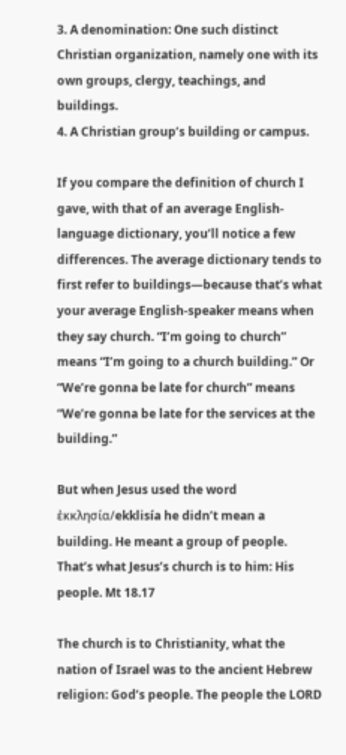3. A denomination: One such distinct Christian organization, namely one with its own groups, clergy, teachings, and buildings.
4. A Christian group’s building or campus.

If you compare the definition of church I gave, with that of an average English-language dictionary, you’ll notice a few differences. The average dictionary tends to first refer to buildings—because that’s what your average English-speaker means when they say church. “I’m going to church” means “I’m going to a church building.” Or “We’re gonna be late for church” means “We’re gonna be late for the services at the building.”

But when Jesus used the word ἐκκλησία/ekklisía he didn’t mean a building. He meant a group of people. That’s what Jesus’s church is to him: His people. Mt 18.17

The church is to Christianity, what the nation of Israel was to the ancient Hebrew religion: God’s people. The people the LORD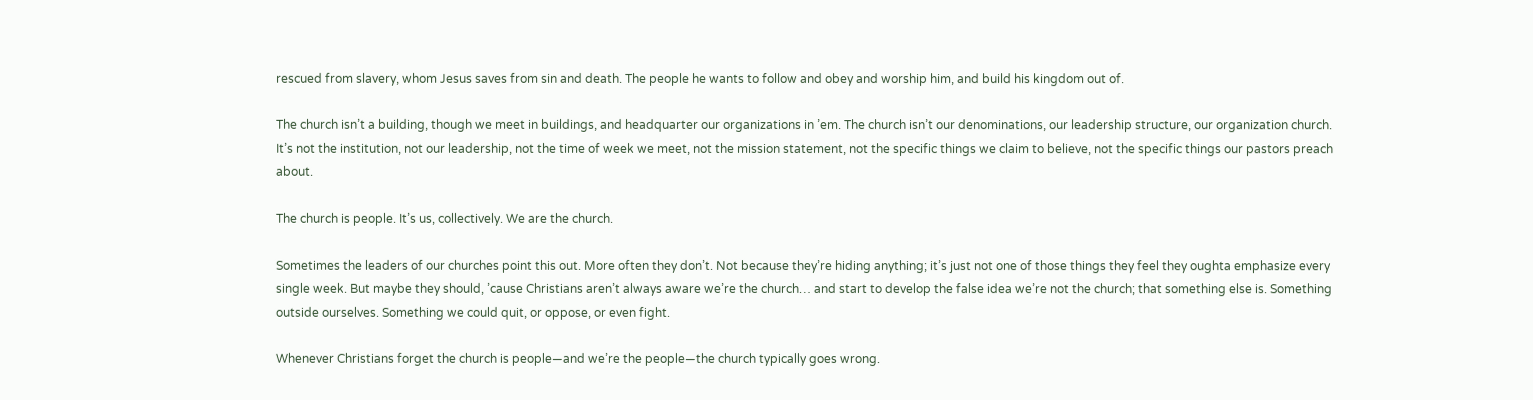rescued from slavery, whom Jesus saves from sin and death. The people he wants to follow and obey and worship him, and build his kingdom out of.

The church isn’t a building, though we meet in buildings, and headquarter our organizations in ’em. The church isn’t our denominations, our leadership structure, our organization church. It’s not the institution, not our leadership, not the time of week we meet, not the mission statement, not the specific things we claim to believe, not the specific things our pastors preach about.

The church is people. It’s us, collectively. We are the church.

Sometimes the leaders of our churches point this out. More often they don’t. Not because they’re hiding anything; it’s just not one of those things they feel they oughta emphasize every single week. But maybe they should, ’cause Christians aren’t always aware we’re the church… and start to develop the false idea we’re not the church; that something else is. Something outside ourselves. Something we could quit, or oppose, or even fight.

Whenever Christians forget the church is people—and we’re the people—the church typically goes wrong.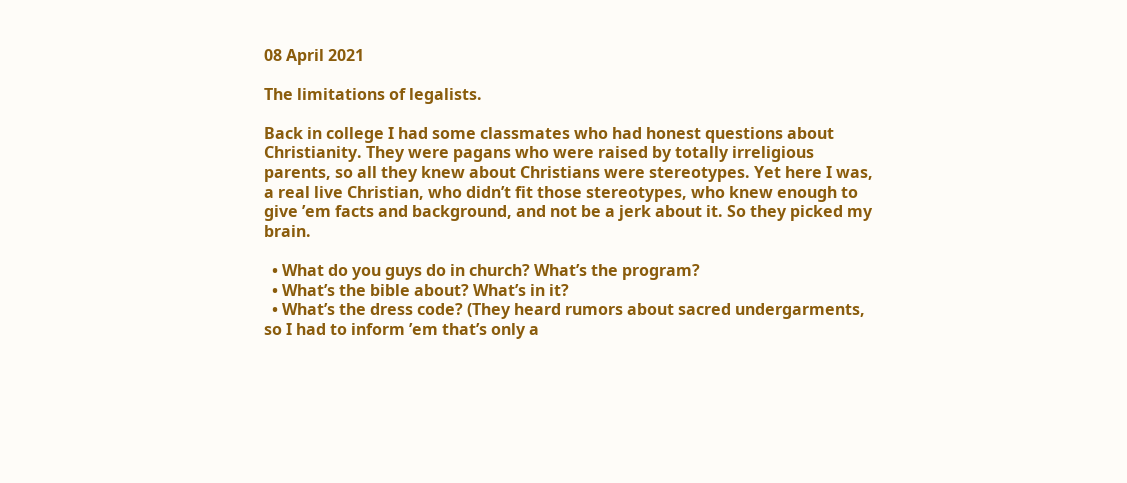08 April 2021

The limitations of legalists.

Back in college I had some classmates who had honest questions about Christianity. They were pagans who were raised by totally irreligious parents, so all they knew about Christians were stereotypes. Yet here I was, a real live Christian, who didn’t fit those stereotypes, who knew enough to give ’em facts and background, and not be a jerk about it. So they picked my brain.

  • What do you guys do in church? What’s the program?
  • What’s the bible about? What’s in it?
  • What’s the dress code? (They heard rumors about sacred undergarments, so I had to inform ’em that’s only a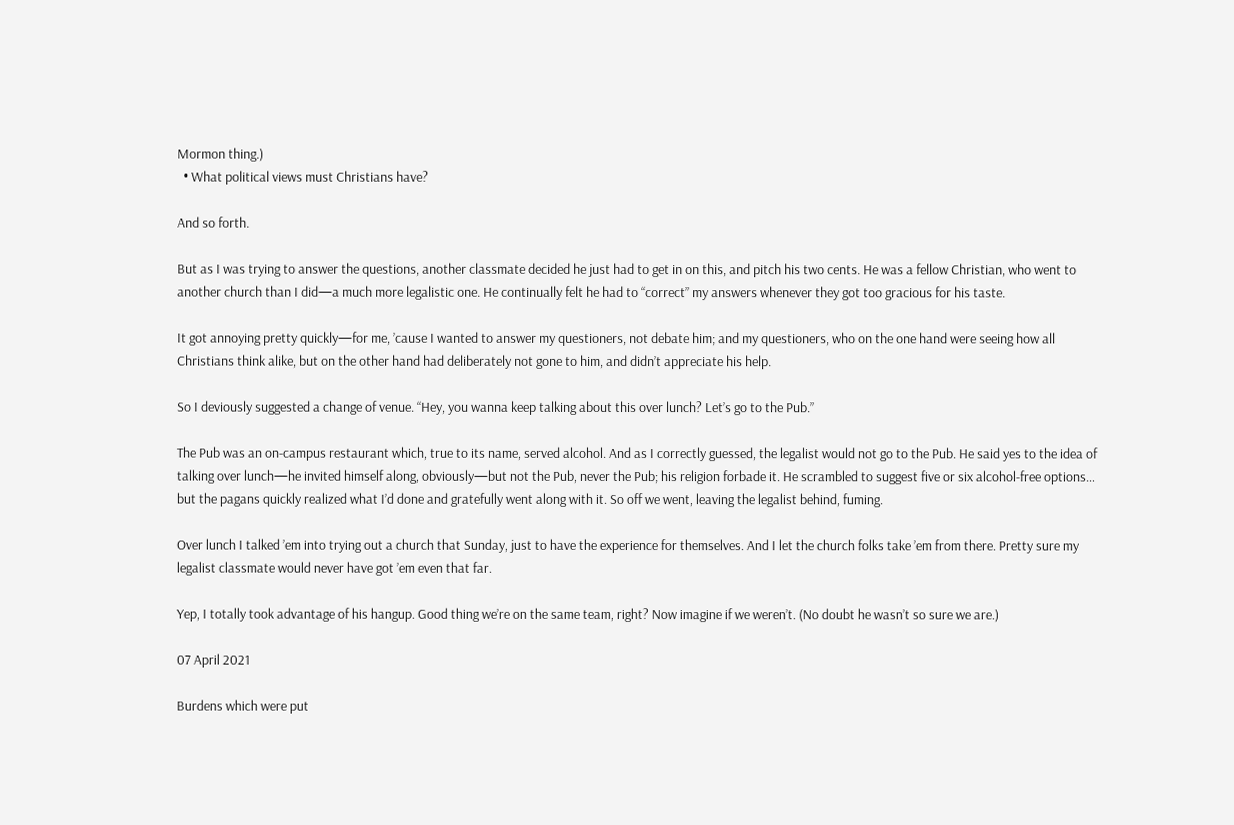Mormon thing.)
  • What political views must Christians have?

And so forth.

But as I was trying to answer the questions, another classmate decided he just had to get in on this, and pitch his two cents. He was a fellow Christian, who went to another church than I did—a much more legalistic one. He continually felt he had to “correct” my answers whenever they got too gracious for his taste.

It got annoying pretty quickly—for me, ’cause I wanted to answer my questioners, not debate him; and my questioners, who on the one hand were seeing how all Christians think alike, but on the other hand had deliberately not gone to him, and didn’t appreciate his help.

So I deviously suggested a change of venue. “Hey, you wanna keep talking about this over lunch? Let’s go to the Pub.”

The Pub was an on-campus restaurant which, true to its name, served alcohol. And as I correctly guessed, the legalist would not go to the Pub. He said yes to the idea of talking over lunch—he invited himself along, obviously—but not the Pub, never the Pub; his religion forbade it. He scrambled to suggest five or six alcohol-free options… but the pagans quickly realized what I’d done and gratefully went along with it. So off we went, leaving the legalist behind, fuming.

Over lunch I talked ’em into trying out a church that Sunday, just to have the experience for themselves. And I let the church folks take ’em from there. Pretty sure my legalist classmate would never have got ’em even that far.

Yep, I totally took advantage of his hangup. Good thing we’re on the same team, right? Now imagine if we weren’t. (No doubt he wasn’t so sure we are.)

07 April 2021

Burdens which were put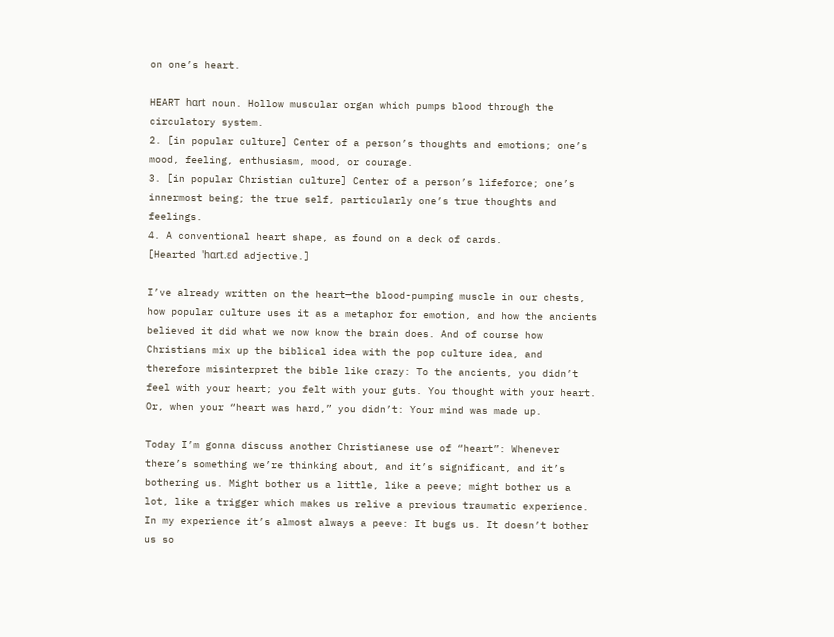on one’s heart.

HEART hɑrt noun. Hollow muscular organ which pumps blood through the circulatory system.
2. [in popular culture] Center of a person’s thoughts and emotions; one’s mood, feeling, enthusiasm, mood, or courage.
3. [in popular Christian culture] Center of a person’s lifeforce; one’s innermost being; the true self, particularly one’s true thoughts and feelings.
4. A conventional heart shape, as found on a deck of cards.
[Hearted 'hɑrt.ɛd adjective.]

I’ve already written on the heart—the blood-pumping muscle in our chests, how popular culture uses it as a metaphor for emotion, and how the ancients believed it did what we now know the brain does. And of course how Christians mix up the biblical idea with the pop culture idea, and therefore misinterpret the bible like crazy: To the ancients, you didn’t feel with your heart; you felt with your guts. You thought with your heart. Or, when your “heart was hard,” you didn’t: Your mind was made up.

Today I’m gonna discuss another Christianese use of “heart”: Whenever there’s something we’re thinking about, and it’s significant, and it’s bothering us. Might bother us a little, like a peeve; might bother us a lot, like a trigger which makes us relive a previous traumatic experience. In my experience it’s almost always a peeve: It bugs us. It doesn’t bother us so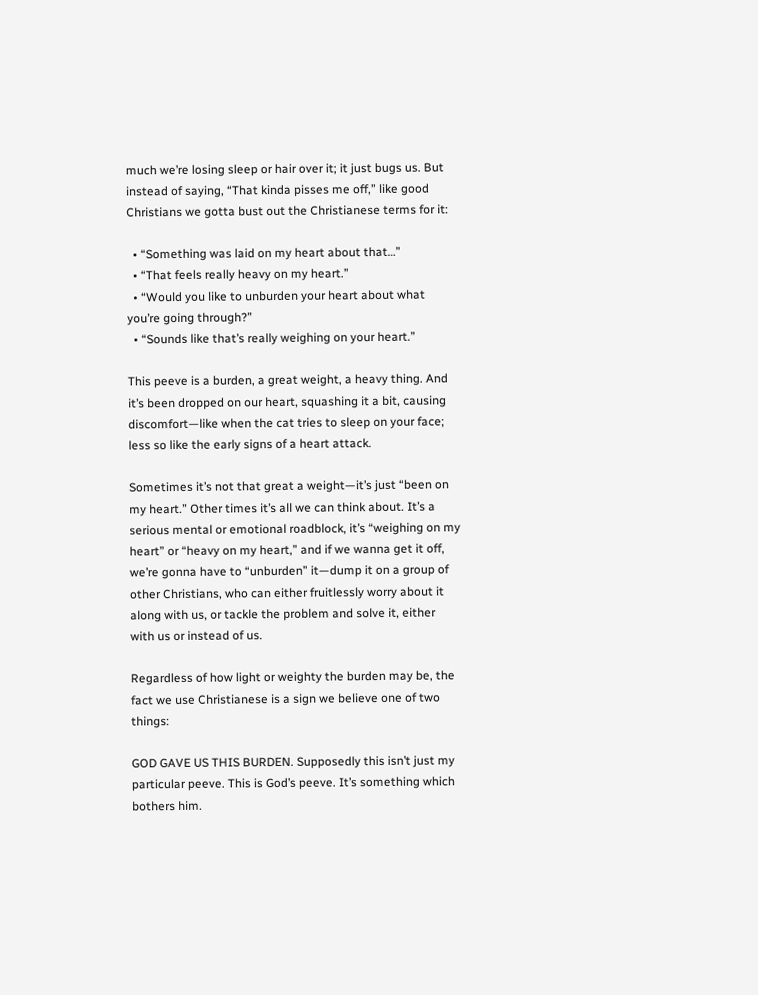much we’re losing sleep or hair over it; it just bugs us. But instead of saying, “That kinda pisses me off,” like good Christians we gotta bust out the Christianese terms for it:

  • “Something was laid on my heart about that…”
  • “That feels really heavy on my heart.”
  • “Would you like to unburden your heart about what you’re going through?”
  • “Sounds like that’s really weighing on your heart.”

This peeve is a burden, a great weight, a heavy thing. And it’s been dropped on our heart, squashing it a bit, causing discomfort—like when the cat tries to sleep on your face; less so like the early signs of a heart attack.

Sometimes it’s not that great a weight—it’s just “been on my heart.” Other times it’s all we can think about. It’s a serious mental or emotional roadblock, it’s “weighing on my heart” or “heavy on my heart,” and if we wanna get it off, we’re gonna have to “unburden” it—dump it on a group of other Christians, who can either fruitlessly worry about it along with us, or tackle the problem and solve it, either with us or instead of us.

Regardless of how light or weighty the burden may be, the fact we use Christianese is a sign we believe one of two things:

GOD GAVE US THIS BURDEN. Supposedly this isn’t just my particular peeve. This is God’s peeve. It’s something which bothers him.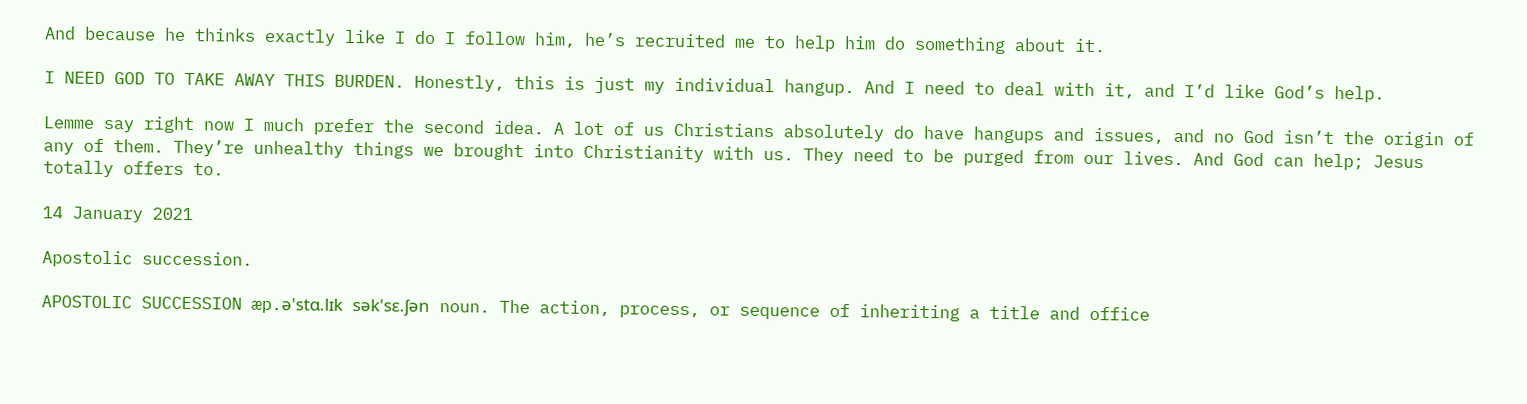And because he thinks exactly like I do I follow him, he’s recruited me to help him do something about it.

I NEED GOD TO TAKE AWAY THIS BURDEN. Honestly, this is just my individual hangup. And I need to deal with it, and I’d like God’s help.

Lemme say right now I much prefer the second idea. A lot of us Christians absolutely do have hangups and issues, and no God isn’t the origin of any of them. They’re unhealthy things we brought into Christianity with us. They need to be purged from our lives. And God can help; Jesus totally offers to.

14 January 2021

Apostolic succession.

APOSTOLIC SUCCESSION æp.ə'stɑ.lɪk sək'sɛ.ʃən noun. The action, process, or sequence of inheriting a title and office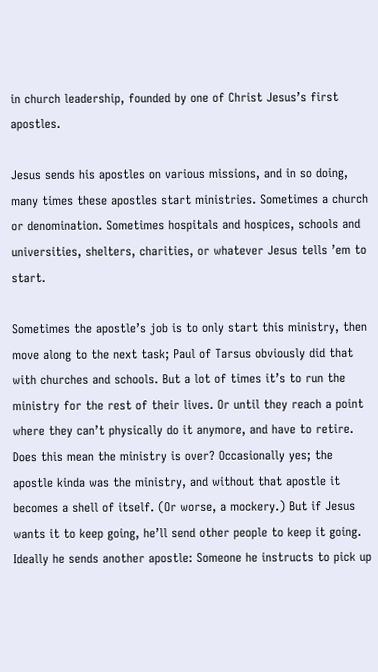in church leadership, founded by one of Christ Jesus’s first apostles.

Jesus sends his apostles on various missions, and in so doing, many times these apostles start ministries. Sometimes a church or denomination. Sometimes hospitals and hospices, schools and universities, shelters, charities, or whatever Jesus tells ’em to start.

Sometimes the apostle’s job is to only start this ministry, then move along to the next task; Paul of Tarsus obviously did that with churches and schools. But a lot of times it’s to run the ministry for the rest of their lives. Or until they reach a point where they can’t physically do it anymore, and have to retire. Does this mean the ministry is over? Occasionally yes; the apostle kinda was the ministry, and without that apostle it becomes a shell of itself. (Or worse, a mockery.) But if Jesus wants it to keep going, he’ll send other people to keep it going. Ideally he sends another apostle: Someone he instructs to pick up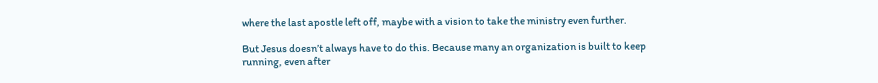where the last apostle left off, maybe with a vision to take the ministry even further.

But Jesus doesn’t always have to do this. Because many an organization is built to keep running, even after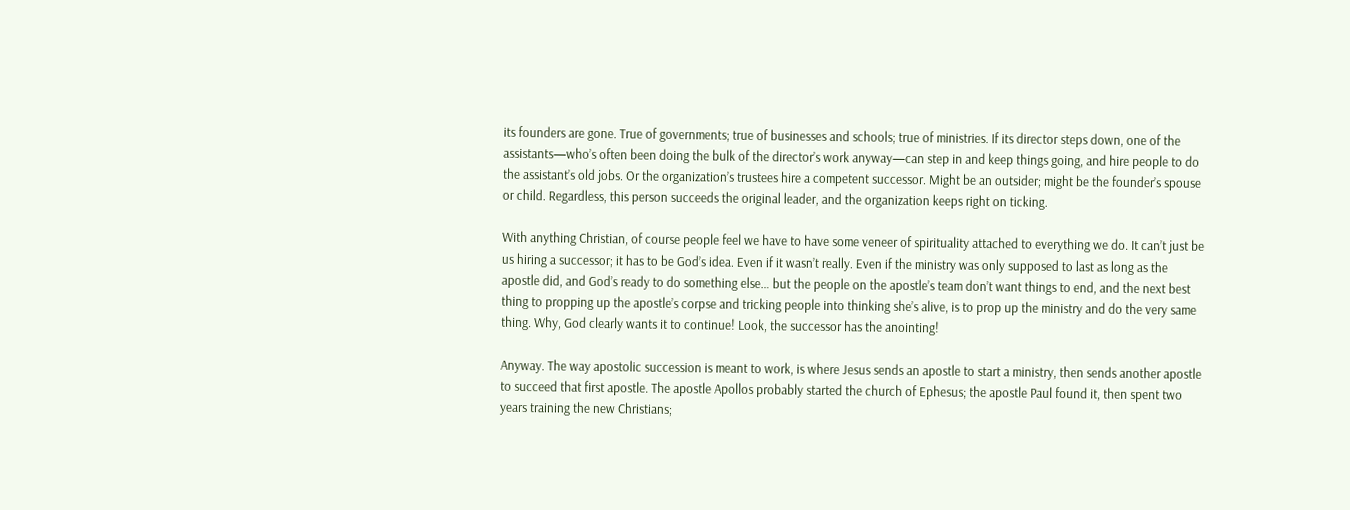its founders are gone. True of governments; true of businesses and schools; true of ministries. If its director steps down, one of the assistants—who’s often been doing the bulk of the director’s work anyway—can step in and keep things going, and hire people to do the assistant’s old jobs. Or the organization’s trustees hire a competent successor. Might be an outsider; might be the founder’s spouse or child. Regardless, this person succeeds the original leader, and the organization keeps right on ticking.

With anything Christian, of course people feel we have to have some veneer of spirituality attached to everything we do. It can’t just be us hiring a successor; it has to be God’s idea. Even if it wasn’t really. Even if the ministry was only supposed to last as long as the apostle did, and God’s ready to do something else… but the people on the apostle’s team don’t want things to end, and the next best thing to propping up the apostle’s corpse and tricking people into thinking she’s alive, is to prop up the ministry and do the very same thing. Why, God clearly wants it to continue! Look, the successor has the anointing!

Anyway. The way apostolic succession is meant to work, is where Jesus sends an apostle to start a ministry, then sends another apostle to succeed that first apostle. The apostle Apollos probably started the church of Ephesus; the apostle Paul found it, then spent two years training the new Christians;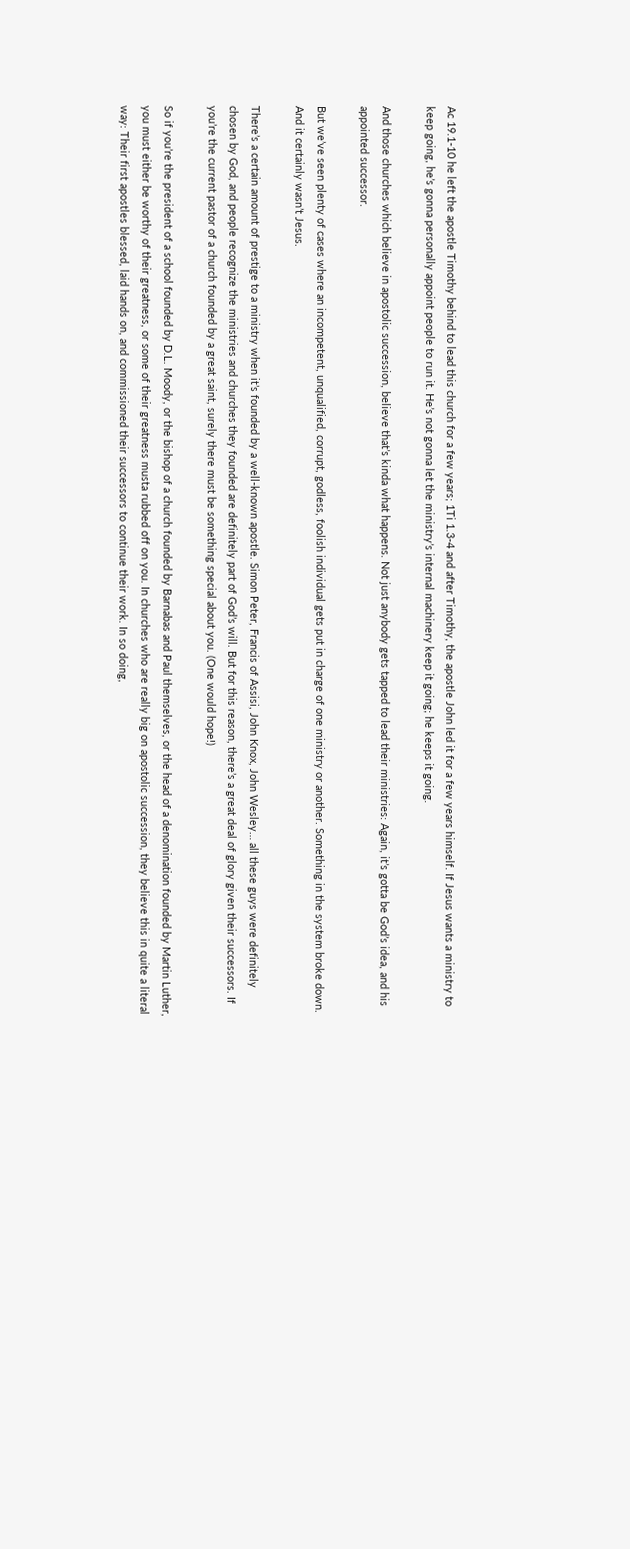Ac 19.1-10 he left the apostle Timothy behind to lead this church for a few years; 1Ti 1.3-4 and after Timothy, the apostle John led it for a few years himself. If Jesus wants a ministry to keep going, he’s gonna personally appoint people to run it. He’s not gonna let the ministry’s internal machinery keep it going; he keeps it going.

And those churches which believe in apostolic succession, believe that’s kinda what happens. Not just anybody gets tapped to lead their ministries: Again, it’s gotta be God’s idea, and his appointed successor.

But we’ve seen plenty of cases where an incompetent, unqualified, corrupt, godless, foolish individual gets put in charge of one ministry or another. Something in the system broke down. And it certainly wasn’t Jesus.

There’s a certain amount of prestige to a ministry when it’s founded by a well-known apostle. Simon Peter, Francis of Assisi, John Knox, John Wesley… all these guys were definitely chosen by God, and people recognize the ministries and churches they founded are definitely part of God’s will. But for this reason, there’s a great deal of glory given their successors. If you’re the current pastor of a church founded by a great saint, surely there must be something special about you. (One would hope!)

So if you’re the president of a school founded by D.L. Moody, or the bishop of a church founded by Barnabas and Paul themselves, or the head of a denomination founded by Martin Luther, you must either be worthy of their greatness, or some of their greatness musta rubbed off on you. In churches who are really big on apostolic succession, they believe this in quite a literal way: Their first apostles blessed, laid hands on, and commissioned their successors to continue their work. In so doing,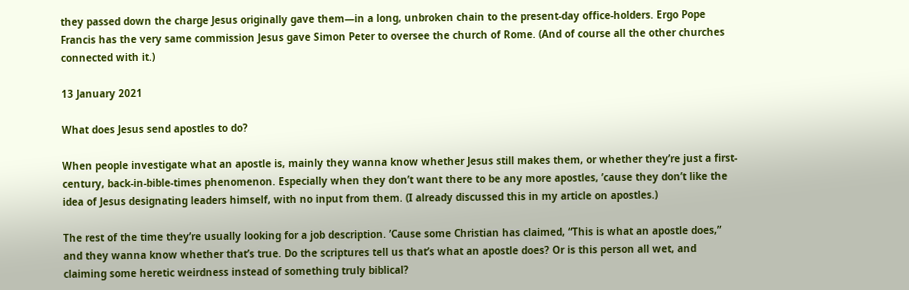they passed down the charge Jesus originally gave them—in a long, unbroken chain to the present-day office-holders. Ergo Pope Francis has the very same commission Jesus gave Simon Peter to oversee the church of Rome. (And of course all the other churches connected with it.)

13 January 2021

What does Jesus send apostles to do?

When people investigate what an apostle is, mainly they wanna know whether Jesus still makes them, or whether they’re just a first-century, back-in-bible-times phenomenon. Especially when they don’t want there to be any more apostles, ’cause they don’t like the idea of Jesus designating leaders himself, with no input from them. (I already discussed this in my article on apostles.)

The rest of the time they’re usually looking for a job description. ’Cause some Christian has claimed, “This is what an apostle does,” and they wanna know whether that’s true. Do the scriptures tell us that’s what an apostle does? Or is this person all wet, and claiming some heretic weirdness instead of something truly biblical?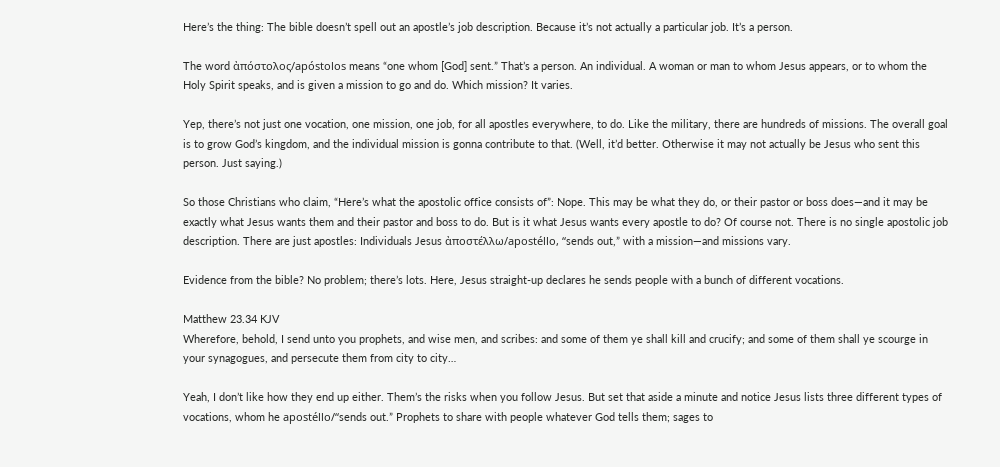Here’s the thing: The bible doesn’t spell out an apostle’s job description. Because it’s not actually a particular job. It’s a person.

The word ἀπόστολος/apóstolos means “one whom [God] sent.” That’s a person. An individual. A woman or man to whom Jesus appears, or to whom the Holy Spirit speaks, and is given a mission to go and do. Which mission? It varies.

Yep, there’s not just one vocation, one mission, one job, for all apostles everywhere, to do. Like the military, there are hundreds of missions. The overall goal is to grow God’s kingdom, and the individual mission is gonna contribute to that. (Well, it’d better. Otherwise it may not actually be Jesus who sent this person. Just saying.)

So those Christians who claim, “Here’s what the apostolic office consists of”: Nope. This may be what they do, or their pastor or boss does—and it may be exactly what Jesus wants them and their pastor and boss to do. But is it what Jesus wants every apostle to do? Of course not. There is no single apostolic job description. There are just apostles: Individuals Jesus ἀποστέλλω/apostéllo, “sends out,” with a mission—and missions vary.

Evidence from the bible? No problem; there’s lots. Here, Jesus straight-up declares he sends people with a bunch of different vocations.

Matthew 23.34 KJV
Wherefore, behold, I send unto you prophets, and wise men, and scribes: and some of them ye shall kill and crucify; and some of them shall ye scourge in your synagogues, and persecute them from city to city…

Yeah, I don’t like how they end up either. Them’s the risks when you follow Jesus. But set that aside a minute and notice Jesus lists three different types of vocations, whom he apostéllo/“sends out.” Prophets to share with people whatever God tells them; sages to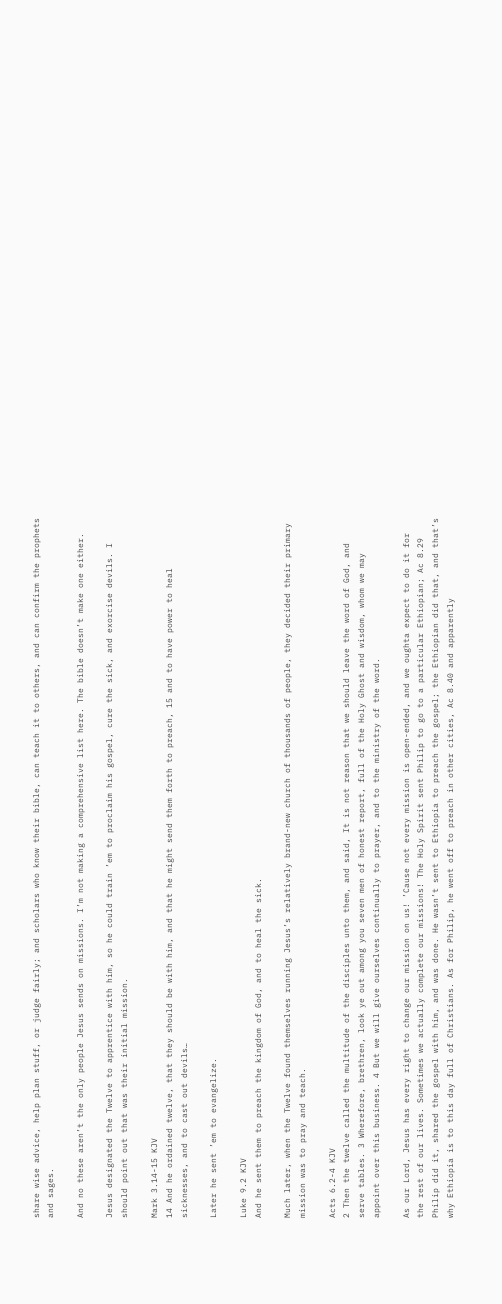share wise advice, help plan stuff, or judge fairly; and scholars who know their bible, can teach it to others, and can confirm the prophets and sages.

And no these aren’t the only people Jesus sends on missions. I’m not making a comprehensive list here. The bible doesn’t make one either.

Jesus designated the Twelve to apprentice with him, so he could train ’em to proclaim his gospel, cure the sick, and exorcise devils. I should point out that was their initial mission.

Mark 3.14-15 KJV
14 And he ordained twelve, that they should be with him, and that he might send them forth to preach, 15 and to have power to heal sicknesses, and to cast out devils…

Later he sent ’em to evangelize.

Luke 9.2 KJV
And he sent them to preach the kingdom of God, and to heal the sick.

Much later, when the Twelve found themselves running Jesus’s relatively brand-new church of thousands of people, they decided their primary mission was to pray and teach.

Acts 6.2-4 KJV
2 Then the twelve called the multitude of the disciples unto them, and said, It is not reason that we should leave the word of God, and serve tables. 3 Wherefore, brethren, look ye out among you seven men of honest report, full of the Holy Ghost and wisdom, whom we may appoint over this business. 4 But we will give ourselves continually to prayer, and to the ministry of the word.

As our Lord, Jesus has every right to change our mission on us! ’Cause not every mission is open-ended, and we oughta expect to do it for the rest of our lives. Sometimes we actually complete our missions! The Holy Spirit sent Philip to go to a particular Ethiopian; Ac 8.29 Philip did it, shared the gospel with him, and was done. He wasn’t sent to Ethiopia to preach the gospel; the Ethiopian did that, and that’s why Ethiopia is to this day full of Christians. As for Philip, he went off to preach in other cities, Ac 8.40 and apparently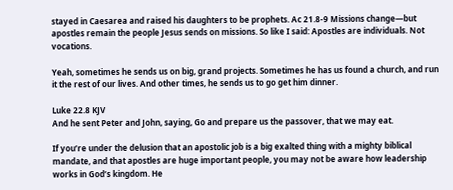stayed in Caesarea and raised his daughters to be prophets. Ac 21.8-9 Missions change—but apostles remain the people Jesus sends on missions. So like I said: Apostles are individuals. Not vocations.

Yeah, sometimes he sends us on big, grand projects. Sometimes he has us found a church, and run it the rest of our lives. And other times, he sends us to go get him dinner.

Luke 22.8 KJV
And he sent Peter and John, saying, Go and prepare us the passover, that we may eat.

If you’re under the delusion that an apostolic job is a big exalted thing with a mighty biblical mandate, and that apostles are huge important people, you may not be aware how leadership works in God’s kingdom. He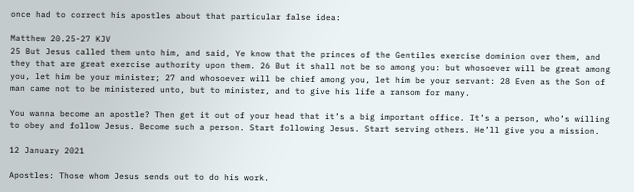once had to correct his apostles about that particular false idea:

Matthew 20.25-27 KJV
25 But Jesus called them unto him, and said, Ye know that the princes of the Gentiles exercise dominion over them, and they that are great exercise authority upon them. 26 But it shall not be so among you: but whosoever will be great among you, let him be your minister; 27 and whosoever will be chief among you, let him be your servant: 28 Even as the Son of man came not to be ministered unto, but to minister, and to give his life a ransom for many.

You wanna become an apostle? Then get it out of your head that it’s a big important office. It’s a person, who’s willing to obey and follow Jesus. Become such a person. Start following Jesus. Start serving others. He’ll give you a mission.

12 January 2021

Apostles: Those whom Jesus sends out to do his work.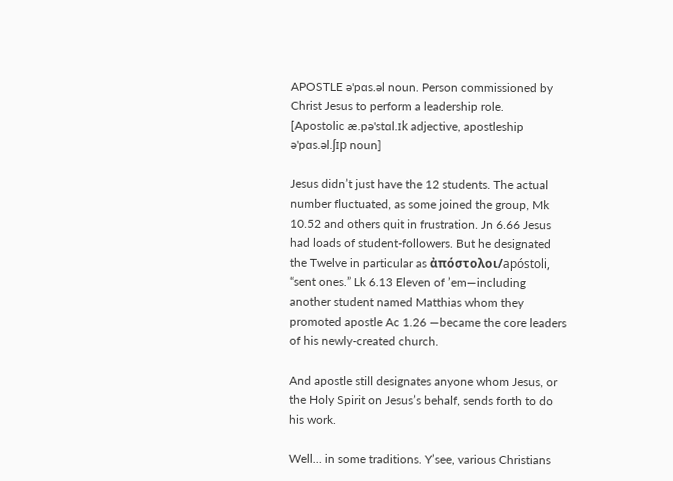APOSTLE ə'pɑs.əl noun. Person commissioned by Christ Jesus to perform a leadership role.
[Apostolic æ.pə'stɑl.ɪk adjective, apostleship ə'pɑs.əl.ʃɪp noun]

Jesus didn’t just have the 12 students. The actual number fluctuated, as some joined the group, Mk 10.52 and others quit in frustration. Jn 6.66 Jesus had loads of student-followers. But he designated the Twelve in particular as ἀπόστολοι/apóstoli, “sent ones.” Lk 6.13 Eleven of ’em—including another student named Matthias whom they promoted apostle Ac 1.26 —became the core leaders of his newly-created church.

And apostle still designates anyone whom Jesus, or the Holy Spirit on Jesus’s behalf, sends forth to do his work.

Well… in some traditions. Y’see, various Christians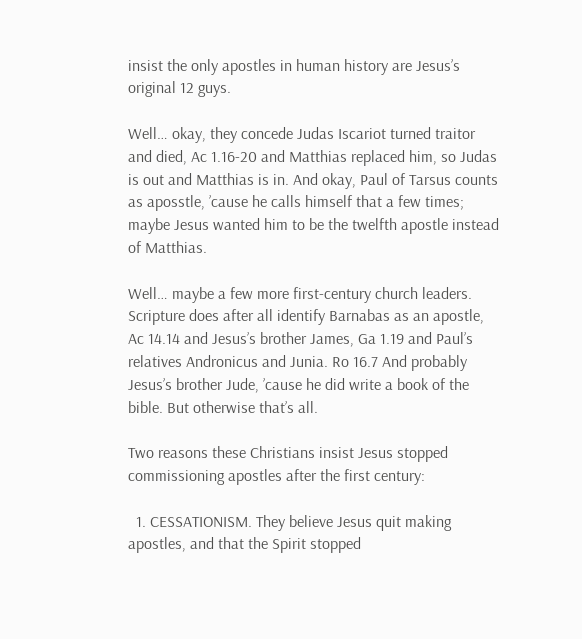insist the only apostles in human history are Jesus’s original 12 guys.

Well… okay, they concede Judas Iscariot turned traitor and died, Ac 1.16-20 and Matthias replaced him, so Judas is out and Matthias is in. And okay, Paul of Tarsus counts as aposstle, ’cause he calls himself that a few times; maybe Jesus wanted him to be the twelfth apostle instead of Matthias.

Well… maybe a few more first-century church leaders. Scripture does after all identify Barnabas as an apostle, Ac 14.14 and Jesus’s brother James, Ga 1.19 and Paul’s relatives Andronicus and Junia. Ro 16.7 And probably Jesus’s brother Jude, ’cause he did write a book of the bible. But otherwise that’s all.

Two reasons these Christians insist Jesus stopped commissioning apostles after the first century:

  1. CESSATIONISM. They believe Jesus quit making apostles, and that the Spirit stopped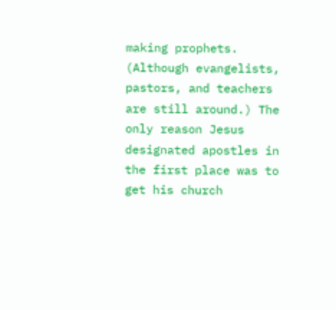making prophets. (Although evangelists, pastors, and teachers are still around.) The only reason Jesus designated apostles in the first place was to get his church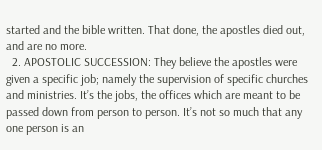started and the bible written. That done, the apostles died out, and are no more.
  2. APOSTOLIC SUCCESSION: They believe the apostles were given a specific job; namely the supervision of specific churches and ministries. It’s the jobs, the offices which are meant to be passed down from person to person. It’s not so much that any one person is an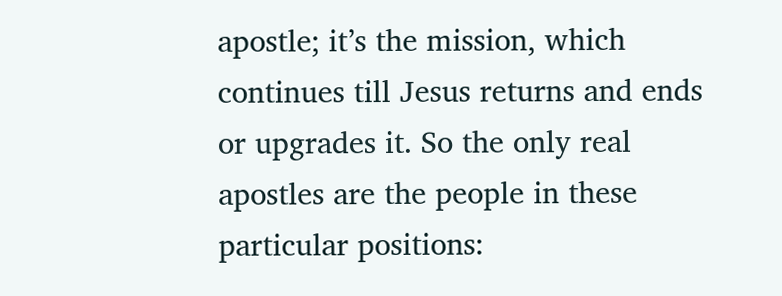apostle; it’s the mission, which continues till Jesus returns and ends or upgrades it. So the only real apostles are the people in these particular positions: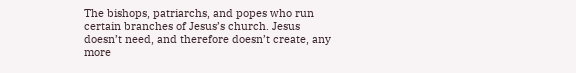The bishops, patriarchs, and popes who run certain branches of Jesus’s church. Jesus doesn’t need, and therefore doesn’t create, any more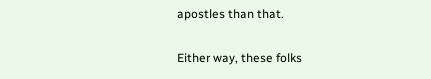apostles than that.

Either way, these folks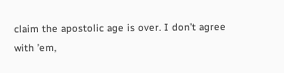claim the apostolic age is over. I don’t agree with ’em,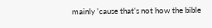mainly ’cause that’s not how the bible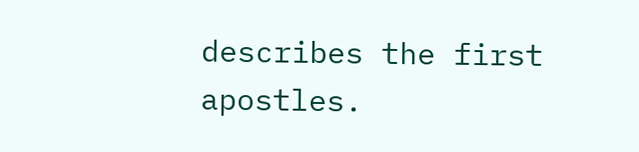describes the first apostles.